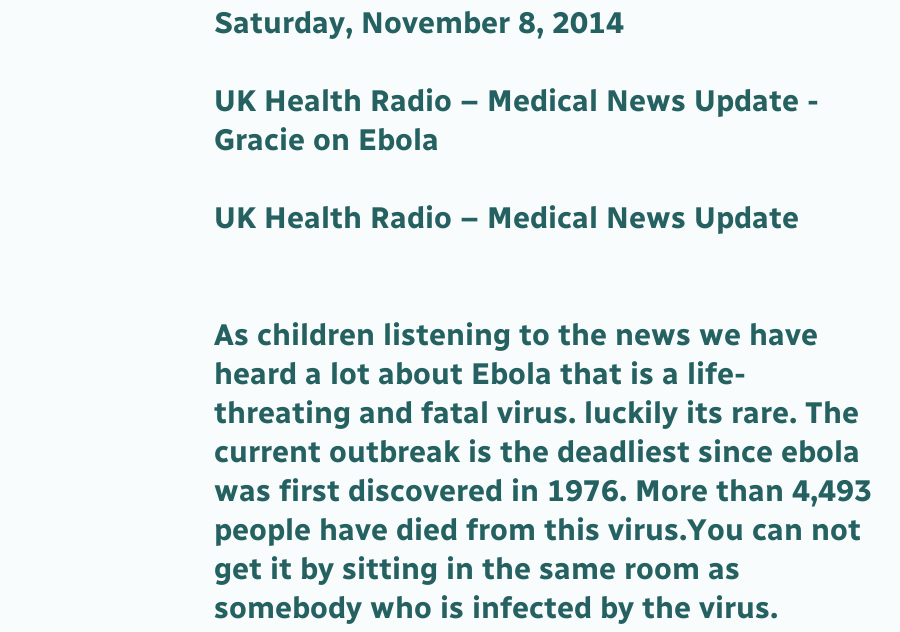Saturday, November 8, 2014

UK Health Radio – Medical News Update - Gracie on Ebola

UK Health Radio – Medical News Update


As children listening to the news we have heard a lot about Ebola that is a life-threating and fatal virus. luckily its rare. The current outbreak is the deadliest since ebola was first discovered in 1976. More than 4,493 people have died from this virus.You can not get it by sitting in the same room as somebody who is infected by the virus.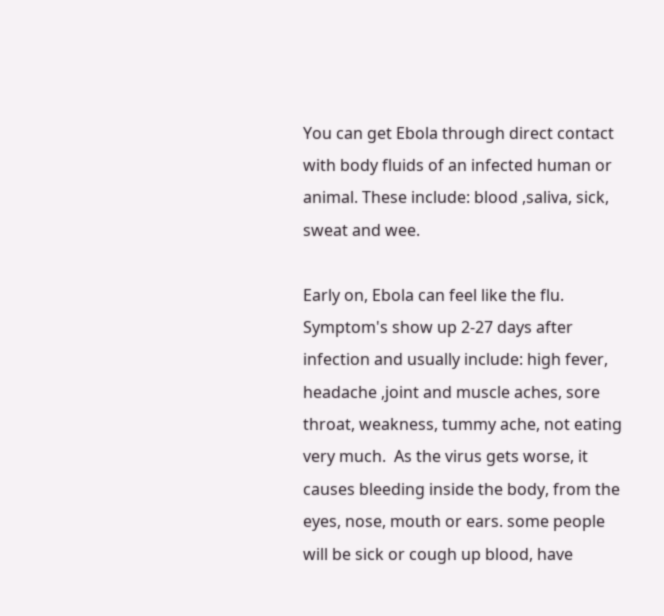You can get Ebola through direct contact with body fluids of an infected human or animal. These include: blood ,saliva, sick, sweat and wee.

Early on, Ebola can feel like the flu. Symptom's show up 2-27 days after infection and usually include: high fever, headache ,joint and muscle aches, sore throat, weakness, tummy ache, not eating very much.  As the virus gets worse, it causes bleeding inside the body, from the eyes, nose, mouth or ears. some people will be sick or cough up blood, have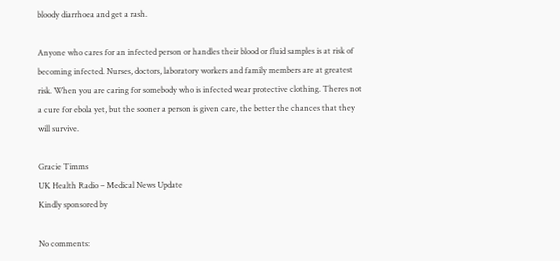bloody diarrhoea and get a rash.

Anyone who cares for an infected person or handles their blood or fluid samples is at risk of becoming infected. Nurses, doctors, laboratory workers and family members are at greatest risk. When you are caring for somebody who is infected wear protective clothing. Theres not a cure for ebola yet, but the sooner a person is given care, the better the chances that they will survive.

Gracie Timms
UK Health Radio – Medical News Update
Kindly sponsored by

No comments: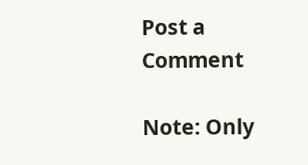Post a Comment

Note: Only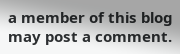a member of this blog may post a comment.